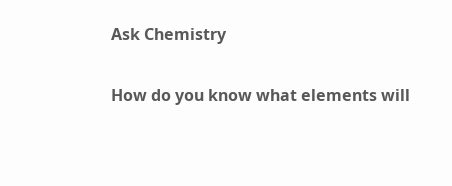Ask Chemistry

How do you know what elements will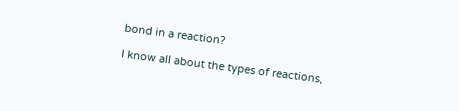bond in a reaction?

I know all about the types of reactions,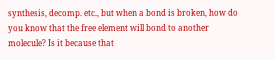synthesis, decomp. etc., but when a bond is broken, how do you know that the free element will bond to another molecule? Is it because that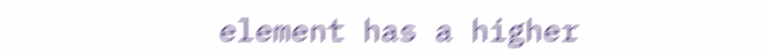element has a higher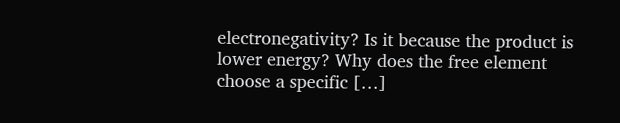electronegativity? Is it because the product is lower energy? Why does the free element choose a specific […]